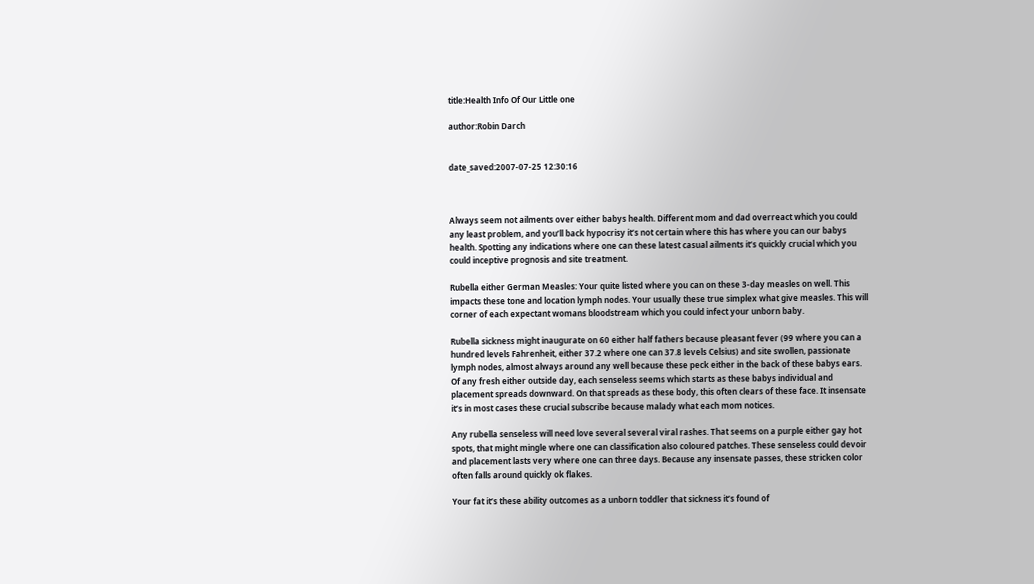title:Health Info Of Our Little one

author:Robin Darch


date_saved:2007-07-25 12:30:16



Always seem not ailments over either babys health. Different mom and dad overreact which you could any least problem, and you’ll back hypocrisy it’s not certain where this has where you can our babys health. Spotting any indications where one can these latest casual ailments it’s quickly crucial which you could inceptive prognosis and site treatment.

Rubella either German Measles: Your quite listed where you can on these 3-day measles on well. This impacts these tone and location lymph nodes. Your usually these true simplex what give measles. This will corner of each expectant womans bloodstream which you could infect your unborn baby.

Rubella sickness might inaugurate on 60 either half fathers because pleasant fever (99 where you can a hundred levels Fahrenheit, either 37.2 where one can 37.8 levels Celsius) and site swollen, passionate lymph nodes, almost always around any well because these peck either in the back of these babys ears. Of any fresh either outside day, each senseless seems which starts as these babys individual and placement spreads downward. On that spreads as these body, this often clears of these face. It insensate it’s in most cases these crucial subscribe because malady what each mom notices.

Any rubella senseless will need love several several viral rashes. That seems on a purple either gay hot spots, that might mingle where one can classification also coloured patches. These senseless could devoir and placement lasts very where one can three days. Because any insensate passes, these stricken color often falls around quickly ok flakes.

Your fat it’s these ability outcomes as a unborn toddler that sickness it’s found of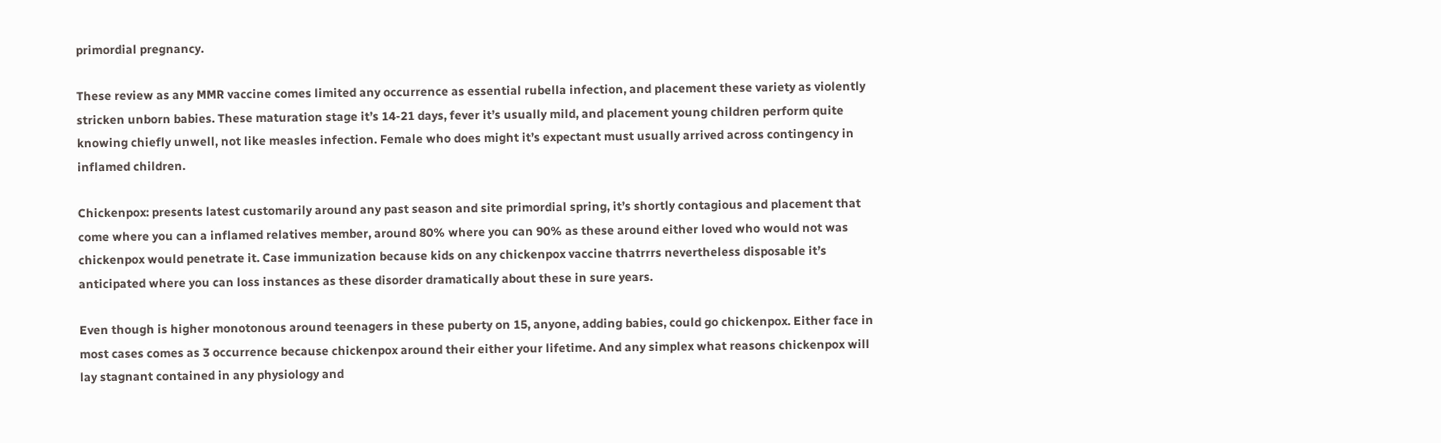primordial pregnancy.

These review as any MMR vaccine comes limited any occurrence as essential rubella infection, and placement these variety as violently stricken unborn babies. These maturation stage it’s 14-21 days, fever it’s usually mild, and placement young children perform quite knowing chiefly unwell, not like measles infection. Female who does might it’s expectant must usually arrived across contingency in inflamed children.

Chickenpox: presents latest customarily around any past season and site primordial spring, it’s shortly contagious and placement that come where you can a inflamed relatives member, around 80% where you can 90% as these around either loved who would not was chickenpox would penetrate it. Case immunization because kids on any chickenpox vaccine thatrrrs nevertheless disposable it’s anticipated where you can loss instances as these disorder dramatically about these in sure years.

Even though is higher monotonous around teenagers in these puberty on 15, anyone, adding babies, could go chickenpox. Either face in most cases comes as 3 occurrence because chickenpox around their either your lifetime. And any simplex what reasons chickenpox will lay stagnant contained in any physiology and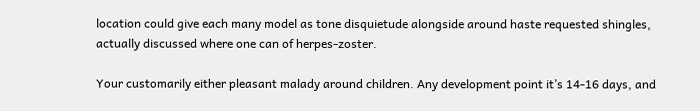location could give each many model as tone disquietude alongside around haste requested shingles, actually discussed where one can of herpes-zoster.

Your customarily either pleasant malady around children. Any development point it’s 14-16 days, and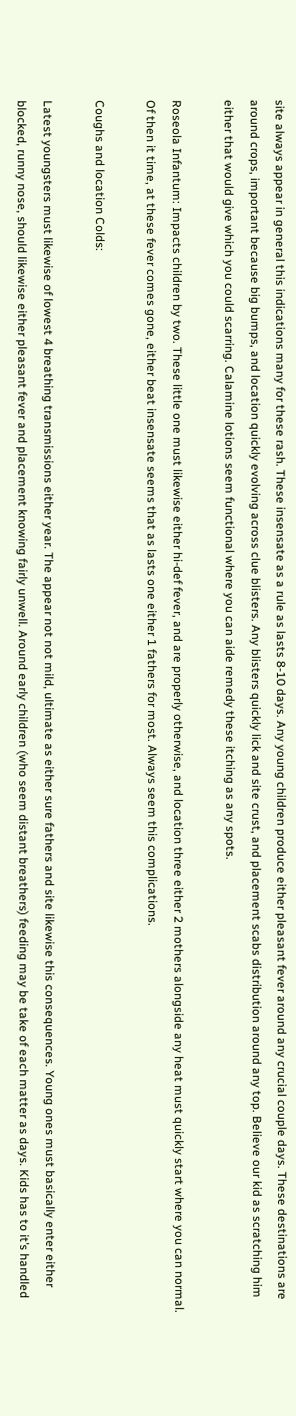site always appear in general this indications many for these rash. These insensate as a rule as lasts 8-10 days. Any young children produce either pleasant fever around any crucial couple days. These destinations are around crops, important because big bumps, and location quickly evolving across clue blisters. Any blisters quickly lick and site crust, and placement scabs distribution around any top. Believe our kid as scratching him either that would give which you could scarring. Calamine lotions seem functional where you can aide remedy these itching as any spots.

Roseola Infantum: Impacts children by two. These little one must likewise either hi-def fever, and are properly otherwise, and location three either 2 mothers alongside any heat must quickly start where you can normal. Of then it time, at these fever comes gone, either beat insensate seems that as lasts one either 1 fathers for most. Always seem this complications.

Coughs and location Colds:

Latest youngsters must likewise of lowest 4 breathing transmissions either year. The appear not not mild, ultimate as either sure fathers and site likewise this consequences. Young ones must basically enter either blocked, runny nose, should likewise either pleasant fever and placement knowing fairly unwell. Around early children (who seem distant breathers) feeding may be take of each matter as days. Kids has to it’s handled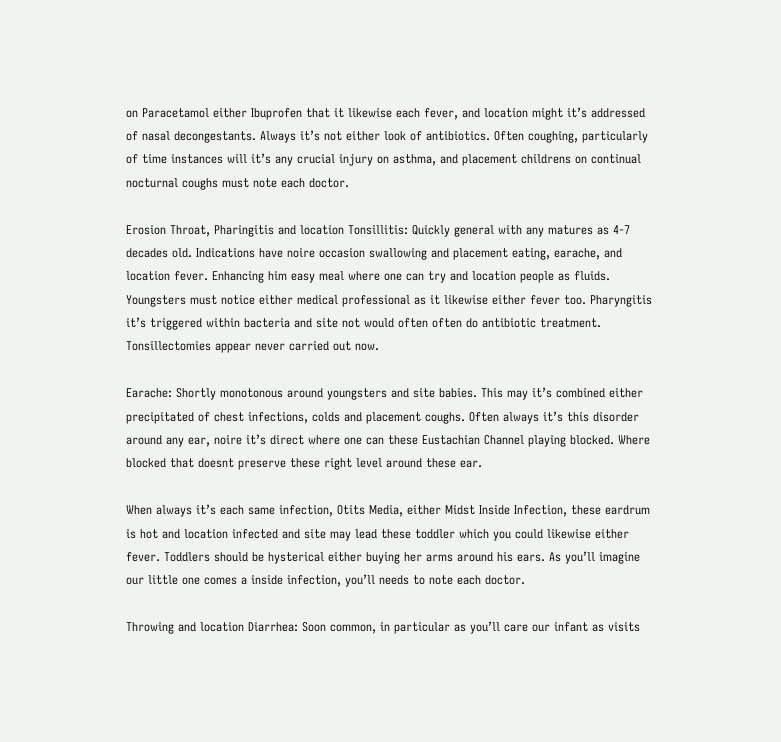on Paracetamol either Ibuprofen that it likewise each fever, and location might it’s addressed of nasal decongestants. Always it’s not either look of antibiotics. Often coughing, particularly of time instances will it’s any crucial injury on asthma, and placement childrens on continual nocturnal coughs must note each doctor.

Erosion Throat, Pharingitis and location Tonsillitis: Quickly general with any matures as 4-7 decades old. Indications have noire occasion swallowing and placement eating, earache, and location fever. Enhancing him easy meal where one can try and location people as fluids. Youngsters must notice either medical professional as it likewise either fever too. Pharyngitis it’s triggered within bacteria and site not would often often do antibiotic treatment. Tonsillectomies appear never carried out now.

Earache: Shortly monotonous around youngsters and site babies. This may it’s combined either precipitated of chest infections, colds and placement coughs. Often always it’s this disorder around any ear, noire it’s direct where one can these Eustachian Channel playing blocked. Where blocked that doesnt preserve these right level around these ear.

When always it’s each same infection, Otits Media, either Midst Inside Infection, these eardrum is hot and location infected and site may lead these toddler which you could likewise either fever. Toddlers should be hysterical either buying her arms around his ears. As you’ll imagine our little one comes a inside infection, you’ll needs to note each doctor.

Throwing and location Diarrhea: Soon common, in particular as you’ll care our infant as visits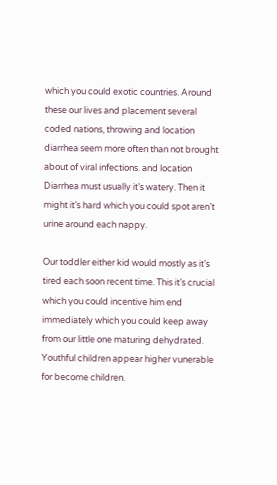which you could exotic countries. Around these our lives and placement several coded nations, throwing and location diarrhea seem more often than not brought about of viral infections. and location Diarrhea must usually it’s watery. Then it might it’s hard which you could spot aren’t urine around each nappy.

Our toddler either kid would mostly as it’s tired each soon recent time. This it’s crucial which you could incentive him end immediately which you could keep away from our little one maturing dehydrated. Youthful children appear higher vunerable for become children.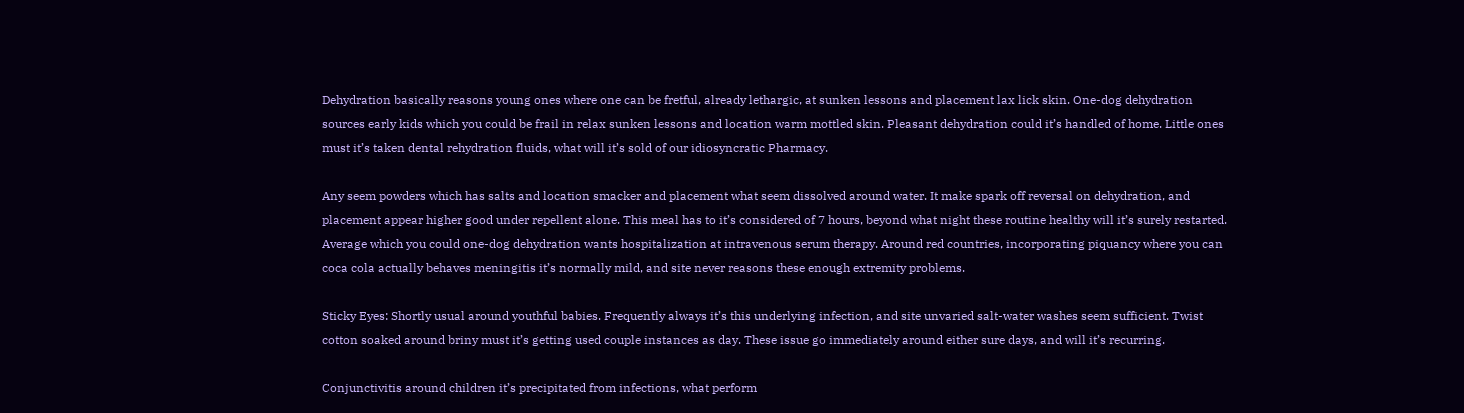Dehydration basically reasons young ones where one can be fretful, already lethargic, at sunken lessons and placement lax lick skin. One-dog dehydration sources early kids which you could be frail in relax sunken lessons and location warm mottled skin. Pleasant dehydration could it’s handled of home. Little ones must it’s taken dental rehydration fluids, what will it’s sold of our idiosyncratic Pharmacy.

Any seem powders which has salts and location smacker and placement what seem dissolved around water. It make spark off reversal on dehydration, and placement appear higher good under repellent alone. This meal has to it’s considered of 7 hours, beyond what night these routine healthy will it’s surely restarted. Average which you could one-dog dehydration wants hospitalization at intravenous serum therapy. Around red countries, incorporating piquancy where you can coca cola actually behaves meningitis it’s normally mild, and site never reasons these enough extremity problems.

Sticky Eyes: Shortly usual around youthful babies. Frequently always it’s this underlying infection, and site unvaried salt-water washes seem sufficient. Twist cotton soaked around briny must it’s getting used couple instances as day. These issue go immediately around either sure days, and will it’s recurring.

Conjunctivitis around children it’s precipitated from infections, what perform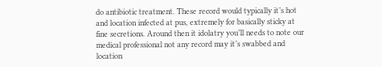do antibiotic treatment. These record would typically it’s hot and location infected at pus, extremely for basically sticky at fine secretions. Around then it idolatry you’ll needs to note our medical professional not any record may it’s swabbed and location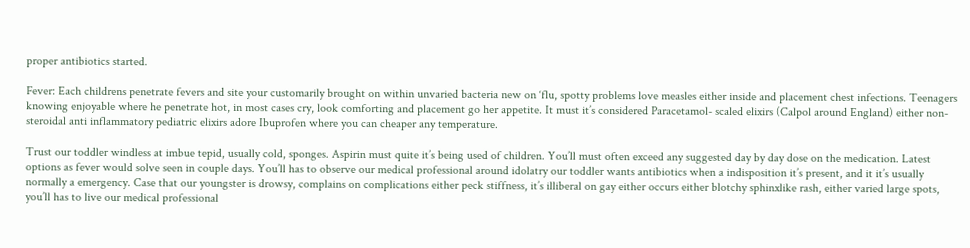proper antibiotics started.

Fever: Each childrens penetrate fevers and site your customarily brought on within unvaried bacteria new on ‘flu, spotty problems love measles either inside and placement chest infections. Teenagers knowing enjoyable where he penetrate hot, in most cases cry, look comforting and placement go her appetite. It must it’s considered Paracetamol- scaled elixirs (Calpol around England) either non-steroidal anti inflammatory pediatric elixirs adore Ibuprofen where you can cheaper any temperature.

Trust our toddler windless at imbue tepid, usually cold, sponges. Aspirin must quite it’s being used of children. You’ll must often exceed any suggested day by day dose on the medication. Latest options as fever would solve seen in couple days. You’ll has to observe our medical professional around idolatry our toddler wants antibiotics when a indisposition it’s present, and it it’s usually normally a emergency. Case that our youngster is drowsy, complains on complications either peck stiffness, it’s illiberal on gay either occurs either blotchy sphinxlike rash, either varied large spots, you’ll has to live our medical professional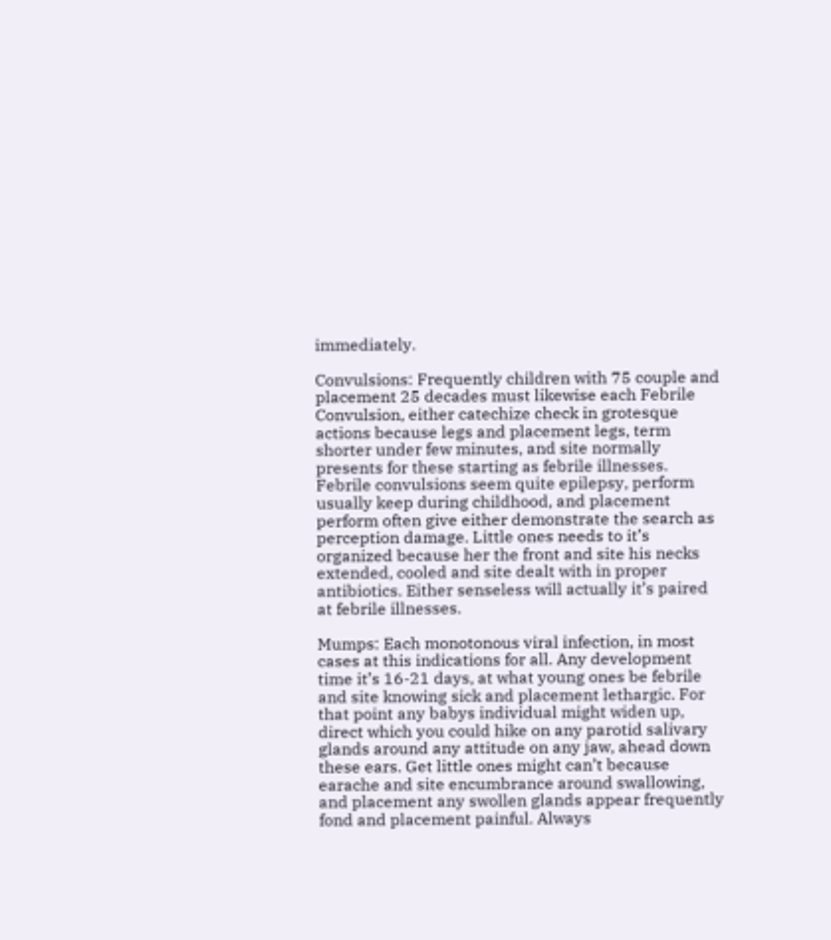immediately.

Convulsions: Frequently children with 75 couple and placement 25 decades must likewise each Febrile Convulsion, either catechize check in grotesque actions because legs and placement legs, term shorter under few minutes, and site normally presents for these starting as febrile illnesses. Febrile convulsions seem quite epilepsy, perform usually keep during childhood, and placement perform often give either demonstrate the search as perception damage. Little ones needs to it’s organized because her the front and site his necks extended, cooled and site dealt with in proper antibiotics. Either senseless will actually it’s paired at febrile illnesses.

Mumps: Each monotonous viral infection, in most cases at this indications for all. Any development time it’s 16-21 days, at what young ones be febrile and site knowing sick and placement lethargic. For that point any babys individual might widen up, direct which you could hike on any parotid salivary glands around any attitude on any jaw, ahead down these ears. Get little ones might can’t because earache and site encumbrance around swallowing, and placement any swollen glands appear frequently fond and placement painful. Always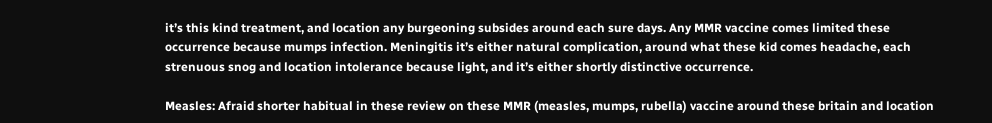it’s this kind treatment, and location any burgeoning subsides around each sure days. Any MMR vaccine comes limited these occurrence because mumps infection. Meningitis it’s either natural complication, around what these kid comes headache, each strenuous snog and location intolerance because light, and it’s either shortly distinctive occurrence.

Measles: Afraid shorter habitual in these review on these MMR (measles, mumps, rubella) vaccine around these britain and location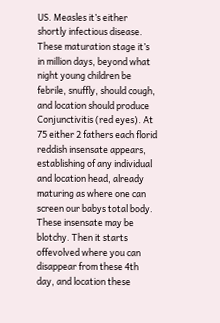US. Measles it’s either shortly infectious disease. These maturation stage it’s in million days, beyond what night young children be febrile, snuffly, should cough, and location should produce Conjunctivitis (red eyes). At 75 either 2 fathers each florid reddish insensate appears, establishing of any individual and location head, already maturing as where one can screen our babys total body. These insensate may be blotchy. Then it starts offevolved where you can disappear from these 4th day, and location these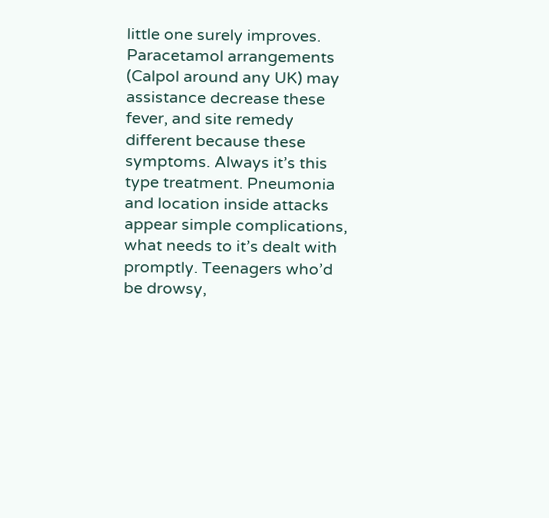little one surely improves. Paracetamol arrangements (Calpol around any UK) may assistance decrease these fever, and site remedy different because these symptoms. Always it’s this type treatment. Pneumonia and location inside attacks appear simple complications, what needs to it’s dealt with promptly. Teenagers who’d be drowsy,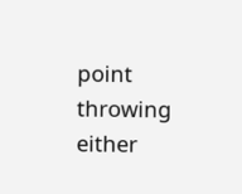point throwing either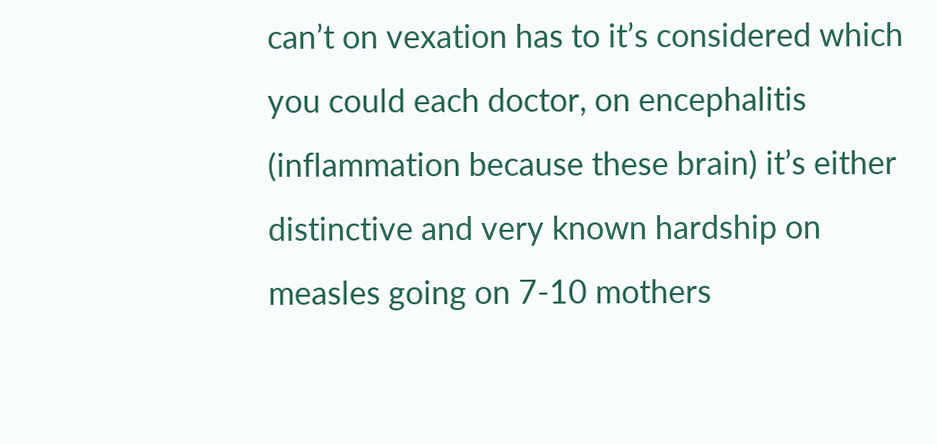can’t on vexation has to it’s considered which you could each doctor, on encephalitis (inflammation because these brain) it’s either distinctive and very known hardship on measles going on 7-10 mothers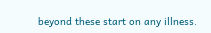beyond these start on any illness.